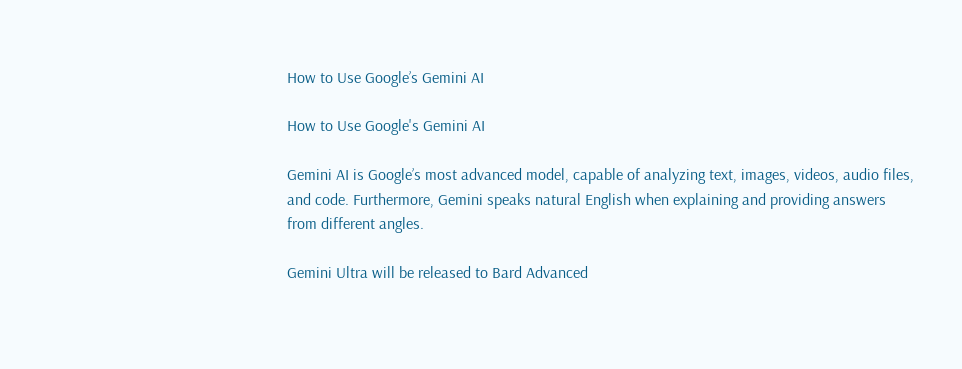How to Use Google’s Gemini AI

How to Use Google's Gemini AI

Gemini AI is Google’s most advanced model, capable of analyzing text, images, videos, audio files, and code. Furthermore, Gemini speaks natural English when explaining and providing answers from different angles.

Gemini Ultra will be released to Bard Advanced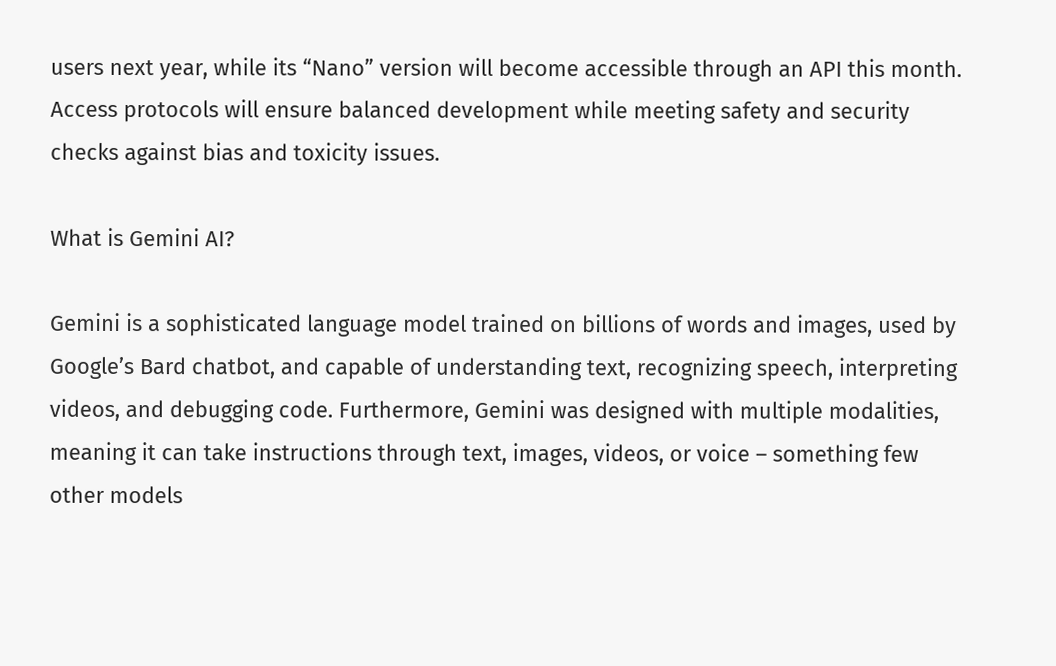users next year, while its “Nano” version will become accessible through an API this month. Access protocols will ensure balanced development while meeting safety and security checks against bias and toxicity issues.

What is Gemini AI?

Gemini is a sophisticated language model trained on billions of words and images, used by Google’s Bard chatbot, and capable of understanding text, recognizing speech, interpreting videos, and debugging code. Furthermore, Gemini was designed with multiple modalities, meaning it can take instructions through text, images, videos, or voice – something few other models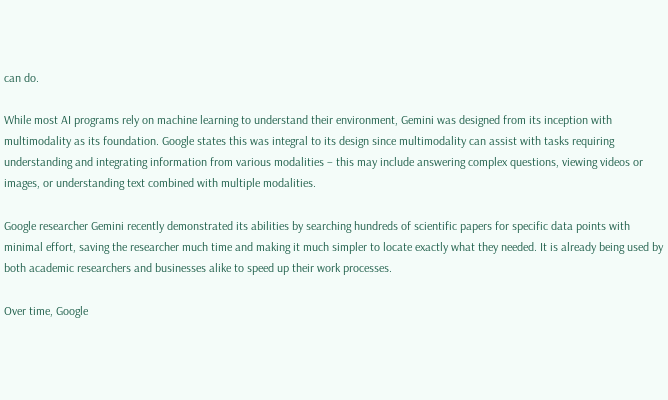can do.

While most AI programs rely on machine learning to understand their environment, Gemini was designed from its inception with multimodality as its foundation. Google states this was integral to its design since multimodality can assist with tasks requiring understanding and integrating information from various modalities – this may include answering complex questions, viewing videos or images, or understanding text combined with multiple modalities.

Google researcher Gemini recently demonstrated its abilities by searching hundreds of scientific papers for specific data points with minimal effort, saving the researcher much time and making it much simpler to locate exactly what they needed. It is already being used by both academic researchers and businesses alike to speed up their work processes.

Over time, Google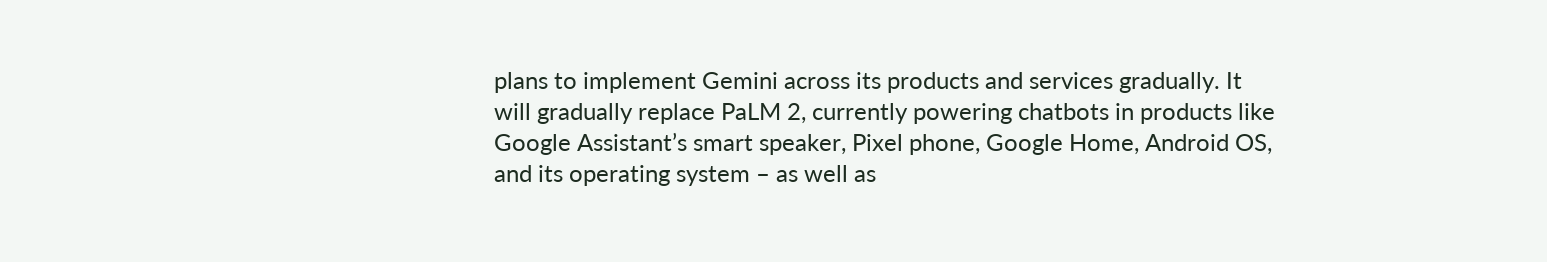plans to implement Gemini across its products and services gradually. It will gradually replace PaLM 2, currently powering chatbots in products like Google Assistant’s smart speaker, Pixel phone, Google Home, Android OS, and its operating system – as well as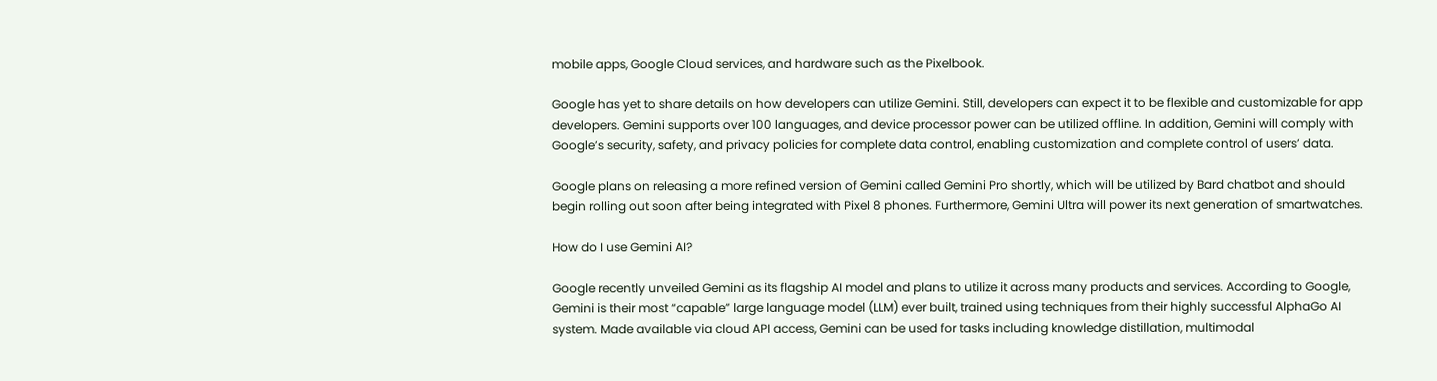mobile apps, Google Cloud services, and hardware such as the Pixelbook.

Google has yet to share details on how developers can utilize Gemini. Still, developers can expect it to be flexible and customizable for app developers. Gemini supports over 100 languages, and device processor power can be utilized offline. In addition, Gemini will comply with Google’s security, safety, and privacy policies for complete data control, enabling customization and complete control of users’ data.

Google plans on releasing a more refined version of Gemini called Gemini Pro shortly, which will be utilized by Bard chatbot and should begin rolling out soon after being integrated with Pixel 8 phones. Furthermore, Gemini Ultra will power its next generation of smartwatches.

How do I use Gemini AI?

Google recently unveiled Gemini as its flagship AI model and plans to utilize it across many products and services. According to Google, Gemini is their most “capable” large language model (LLM) ever built, trained using techniques from their highly successful AlphaGo AI system. Made available via cloud API access, Gemini can be used for tasks including knowledge distillation, multimodal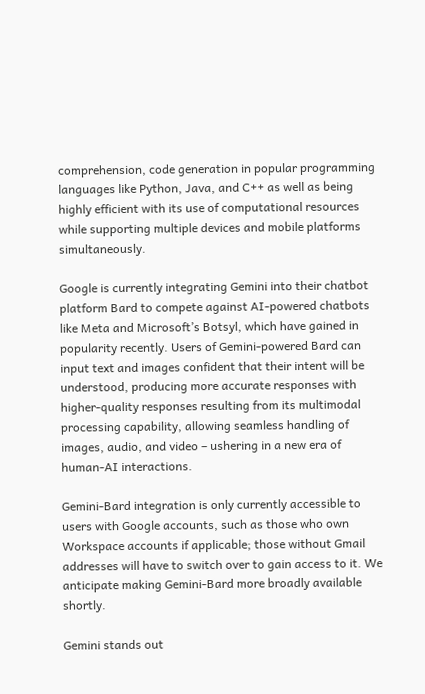comprehension, code generation in popular programming languages like Python, Java, and C++ as well as being highly efficient with its use of computational resources while supporting multiple devices and mobile platforms simultaneously.

Google is currently integrating Gemini into their chatbot platform Bard to compete against AI-powered chatbots like Meta and Microsoft’s Botsyl, which have gained in popularity recently. Users of Gemini-powered Bard can input text and images confident that their intent will be understood, producing more accurate responses with higher-quality responses resulting from its multimodal processing capability, allowing seamless handling of images, audio, and video – ushering in a new era of human-AI interactions.

Gemini-Bard integration is only currently accessible to users with Google accounts, such as those who own Workspace accounts if applicable; those without Gmail addresses will have to switch over to gain access to it. We anticipate making Gemini-Bard more broadly available shortly.

Gemini stands out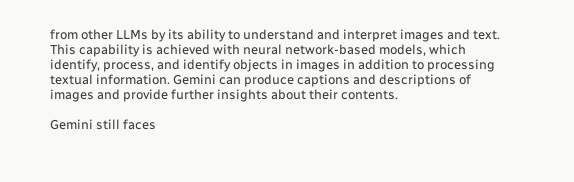from other LLMs by its ability to understand and interpret images and text. This capability is achieved with neural network-based models, which identify, process, and identify objects in images in addition to processing textual information. Gemini can produce captions and descriptions of images and provide further insights about their contents.

Gemini still faces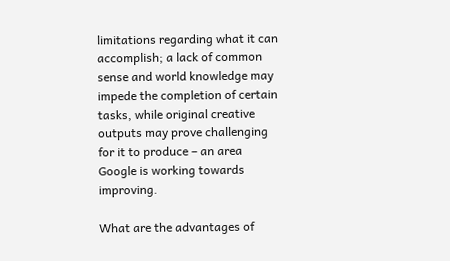limitations regarding what it can accomplish; a lack of common sense and world knowledge may impede the completion of certain tasks, while original creative outputs may prove challenging for it to produce – an area Google is working towards improving.

What are the advantages of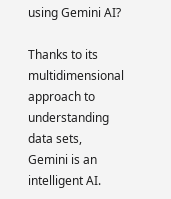using Gemini AI?

Thanks to its multidimensional approach to understanding data sets, Gemini is an intelligent AI.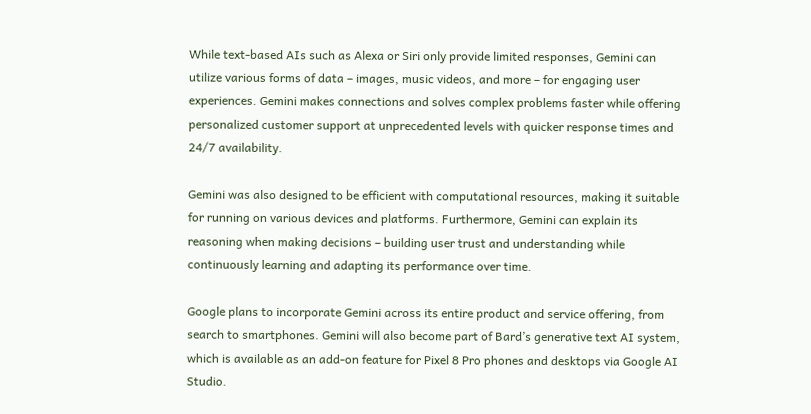While text-based AIs such as Alexa or Siri only provide limited responses, Gemini can utilize various forms of data – images, music videos, and more – for engaging user experiences. Gemini makes connections and solves complex problems faster while offering personalized customer support at unprecedented levels with quicker response times and 24/7 availability.

Gemini was also designed to be efficient with computational resources, making it suitable for running on various devices and platforms. Furthermore, Gemini can explain its reasoning when making decisions – building user trust and understanding while continuously learning and adapting its performance over time.

Google plans to incorporate Gemini across its entire product and service offering, from search to smartphones. Gemini will also become part of Bard’s generative text AI system, which is available as an add-on feature for Pixel 8 Pro phones and desktops via Google AI Studio.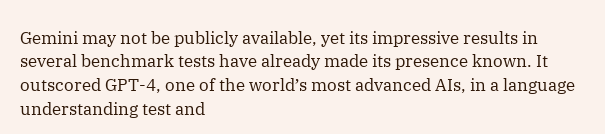Gemini may not be publicly available, yet its impressive results in several benchmark tests have already made its presence known. It outscored GPT-4, one of the world’s most advanced AIs, in a language understanding test and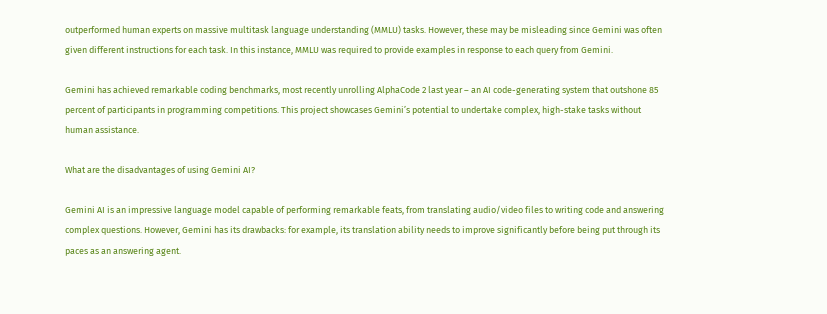outperformed human experts on massive multitask language understanding (MMLU) tasks. However, these may be misleading since Gemini was often given different instructions for each task. In this instance, MMLU was required to provide examples in response to each query from Gemini.

Gemini has achieved remarkable coding benchmarks, most recently unrolling AlphaCode 2 last year – an AI code-generating system that outshone 85 percent of participants in programming competitions. This project showcases Gemini’s potential to undertake complex, high-stake tasks without human assistance.

What are the disadvantages of using Gemini AI?

Gemini AI is an impressive language model capable of performing remarkable feats, from translating audio/video files to writing code and answering complex questions. However, Gemini has its drawbacks: for example, its translation ability needs to improve significantly before being put through its paces as an answering agent.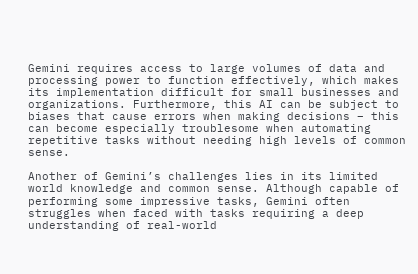Gemini requires access to large volumes of data and processing power to function effectively, which makes its implementation difficult for small businesses and organizations. Furthermore, this AI can be subject to biases that cause errors when making decisions – this can become especially troublesome when automating repetitive tasks without needing high levels of common sense.

Another of Gemini’s challenges lies in its limited world knowledge and common sense. Although capable of performing some impressive tasks, Gemini often struggles when faced with tasks requiring a deep understanding of real-world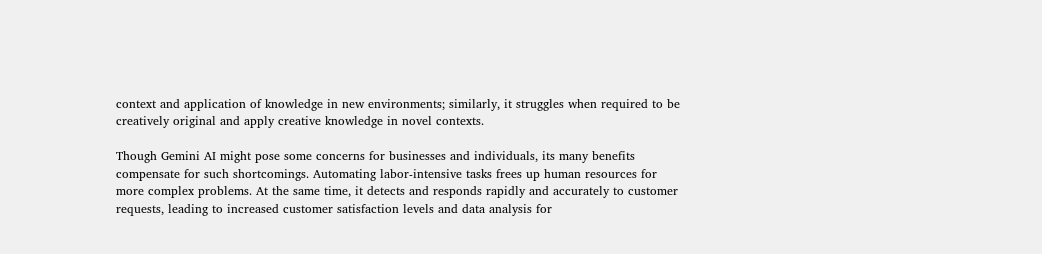context and application of knowledge in new environments; similarly, it struggles when required to be creatively original and apply creative knowledge in novel contexts.

Though Gemini AI might pose some concerns for businesses and individuals, its many benefits compensate for such shortcomings. Automating labor-intensive tasks frees up human resources for more complex problems. At the same time, it detects and responds rapidly and accurately to customer requests, leading to increased customer satisfaction levels and data analysis for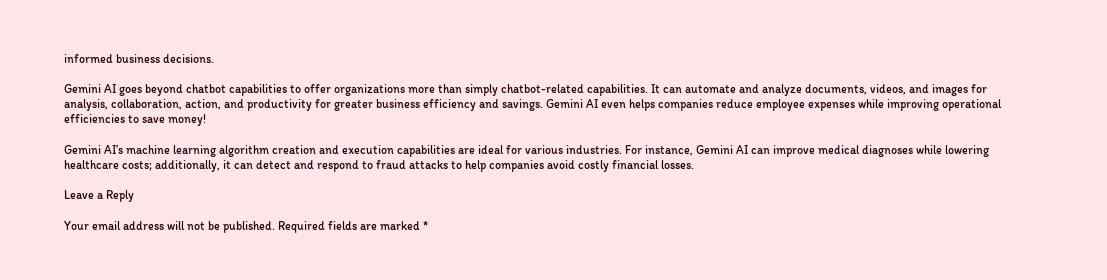informed business decisions.

Gemini AI goes beyond chatbot capabilities to offer organizations more than simply chatbot-related capabilities. It can automate and analyze documents, videos, and images for analysis, collaboration, action, and productivity for greater business efficiency and savings. Gemini AI even helps companies reduce employee expenses while improving operational efficiencies to save money!

Gemini AI’s machine learning algorithm creation and execution capabilities are ideal for various industries. For instance, Gemini AI can improve medical diagnoses while lowering healthcare costs; additionally, it can detect and respond to fraud attacks to help companies avoid costly financial losses.

Leave a Reply

Your email address will not be published. Required fields are marked *